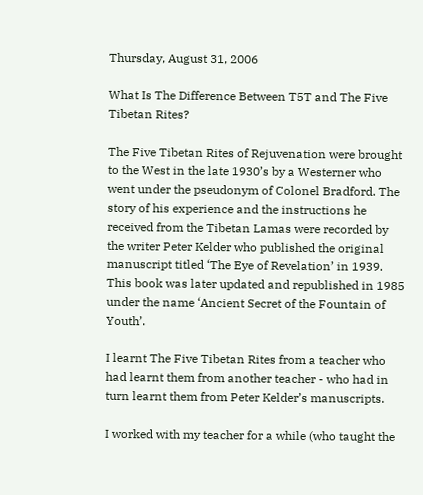Thursday, August 31, 2006

What Is The Difference Between T5T and The Five Tibetan Rites?

The Five Tibetan Rites of Rejuvenation were brought to the West in the late 1930’s by a Westerner who went under the pseudonym of Colonel Bradford. The story of his experience and the instructions he received from the Tibetan Lamas were recorded by the writer Peter Kelder who published the original manuscript titled ‘The Eye of Revelation’ in 1939. This book was later updated and republished in 1985 under the name ‘Ancient Secret of the Fountain of Youth’.

I learnt The Five Tibetan Rites from a teacher who had learnt them from another teacher - who had in turn learnt them from Peter Kelder’s manuscripts.

I worked with my teacher for a while (who taught the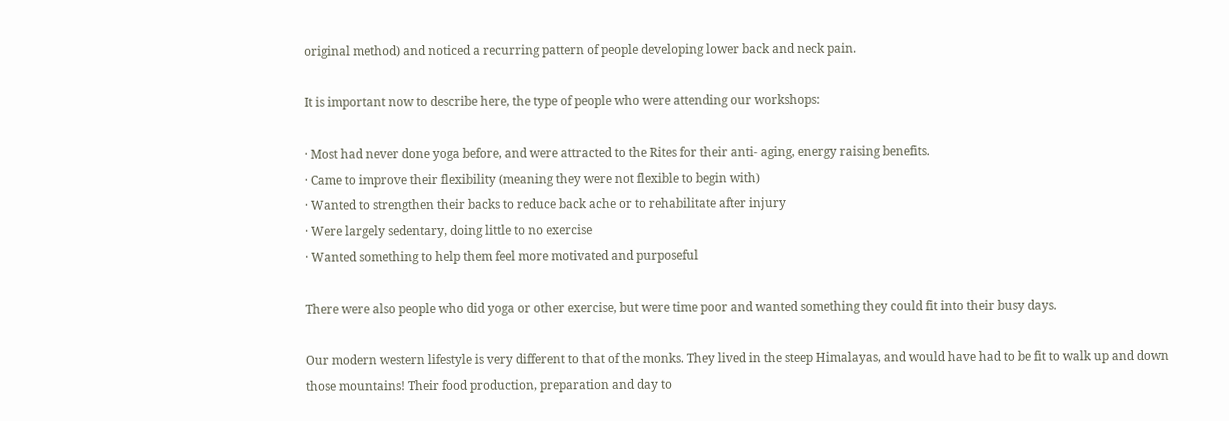original method) and noticed a recurring pattern of people developing lower back and neck pain.

It is important now to describe here, the type of people who were attending our workshops:

· Most had never done yoga before, and were attracted to the Rites for their anti- aging, energy raising benefits.
· Came to improve their flexibility (meaning they were not flexible to begin with)
· Wanted to strengthen their backs to reduce back ache or to rehabilitate after injury
· Were largely sedentary, doing little to no exercise
· Wanted something to help them feel more motivated and purposeful

There were also people who did yoga or other exercise, but were time poor and wanted something they could fit into their busy days.

Our modern western lifestyle is very different to that of the monks. They lived in the steep Himalayas, and would have had to be fit to walk up and down those mountains! Their food production, preparation and day to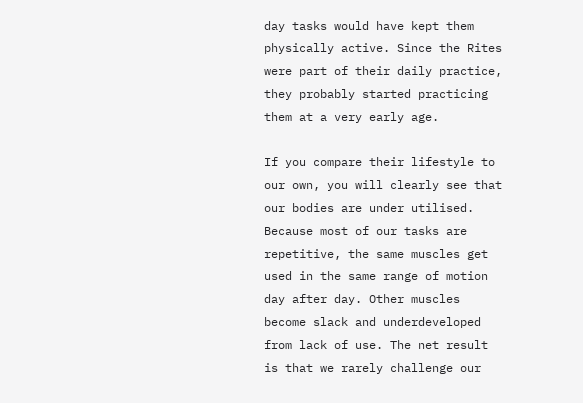day tasks would have kept them physically active. Since the Rites were part of their daily practice, they probably started practicing them at a very early age.

If you compare their lifestyle to our own, you will clearly see that our bodies are under utilised. Because most of our tasks are repetitive, the same muscles get used in the same range of motion day after day. Other muscles become slack and underdeveloped from lack of use. The net result is that we rarely challenge our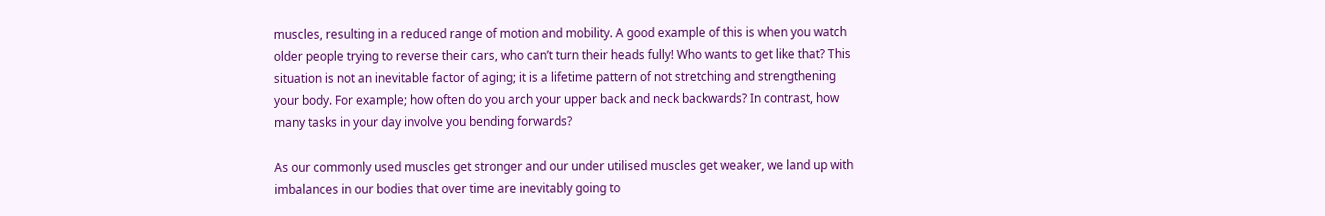muscles, resulting in a reduced range of motion and mobility. A good example of this is when you watch older people trying to reverse their cars, who can’t turn their heads fully! Who wants to get like that? This situation is not an inevitable factor of aging; it is a lifetime pattern of not stretching and strengthening your body. For example; how often do you arch your upper back and neck backwards? In contrast, how many tasks in your day involve you bending forwards?

As our commonly used muscles get stronger and our under utilised muscles get weaker, we land up with imbalances in our bodies that over time are inevitably going to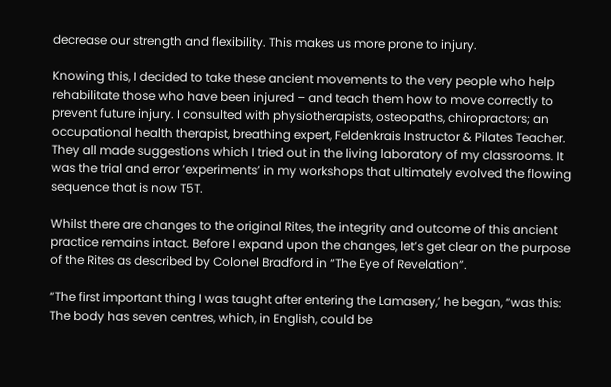decrease our strength and flexibility. This makes us more prone to injury.

Knowing this, I decided to take these ancient movements to the very people who help rehabilitate those who have been injured – and teach them how to move correctly to prevent future injury. I consulted with physiotherapists, osteopaths, chiropractors; an occupational health therapist, breathing expert, Feldenkrais Instructor & Pilates Teacher. They all made suggestions which I tried out in the living laboratory of my classrooms. It was the trial and error ‘experiments’ in my workshops that ultimately evolved the flowing sequence that is now T5T.

Whilst there are changes to the original Rites, the integrity and outcome of this ancient practice remains intact. Before I expand upon the changes, let’s get clear on the purpose of the Rites as described by Colonel Bradford in “The Eye of Revelation”.

“The first important thing I was taught after entering the Lamasery,’ he began, “was this: The body has seven centres, which, in English, could be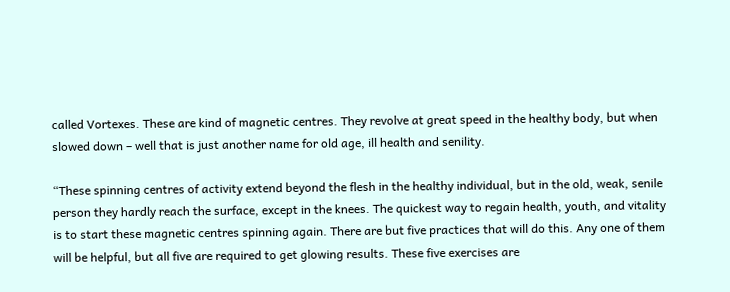called Vortexes. These are kind of magnetic centres. They revolve at great speed in the healthy body, but when slowed down – well that is just another name for old age, ill health and senility.

“These spinning centres of activity extend beyond the flesh in the healthy individual, but in the old, weak, senile person they hardly reach the surface, except in the knees. The quickest way to regain health, youth, and vitality is to start these magnetic centres spinning again. There are but five practices that will do this. Any one of them will be helpful, but all five are required to get glowing results. These five exercises are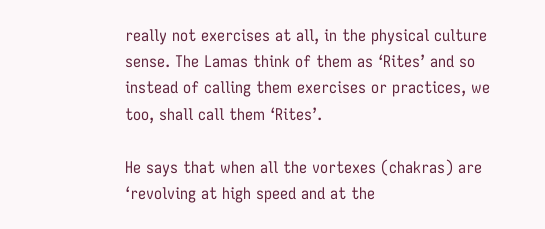really not exercises at all, in the physical culture sense. The Lamas think of them as ‘Rites’ and so instead of calling them exercises or practices, we too, shall call them ‘Rites’.

He says that when all the vortexes (chakras) are ‘revolving at high speed and at the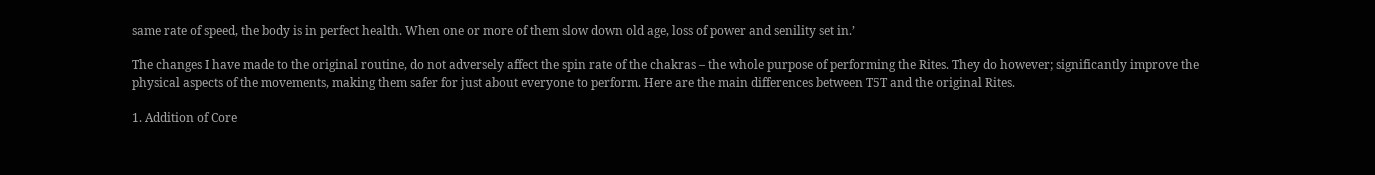same rate of speed, the body is in perfect health. When one or more of them slow down old age, loss of power and senility set in.’

The changes I have made to the original routine, do not adversely affect the spin rate of the chakras – the whole purpose of performing the Rites. They do however; significantly improve the physical aspects of the movements, making them safer for just about everyone to perform. Here are the main differences between T5T and the original Rites.

1. Addition of Core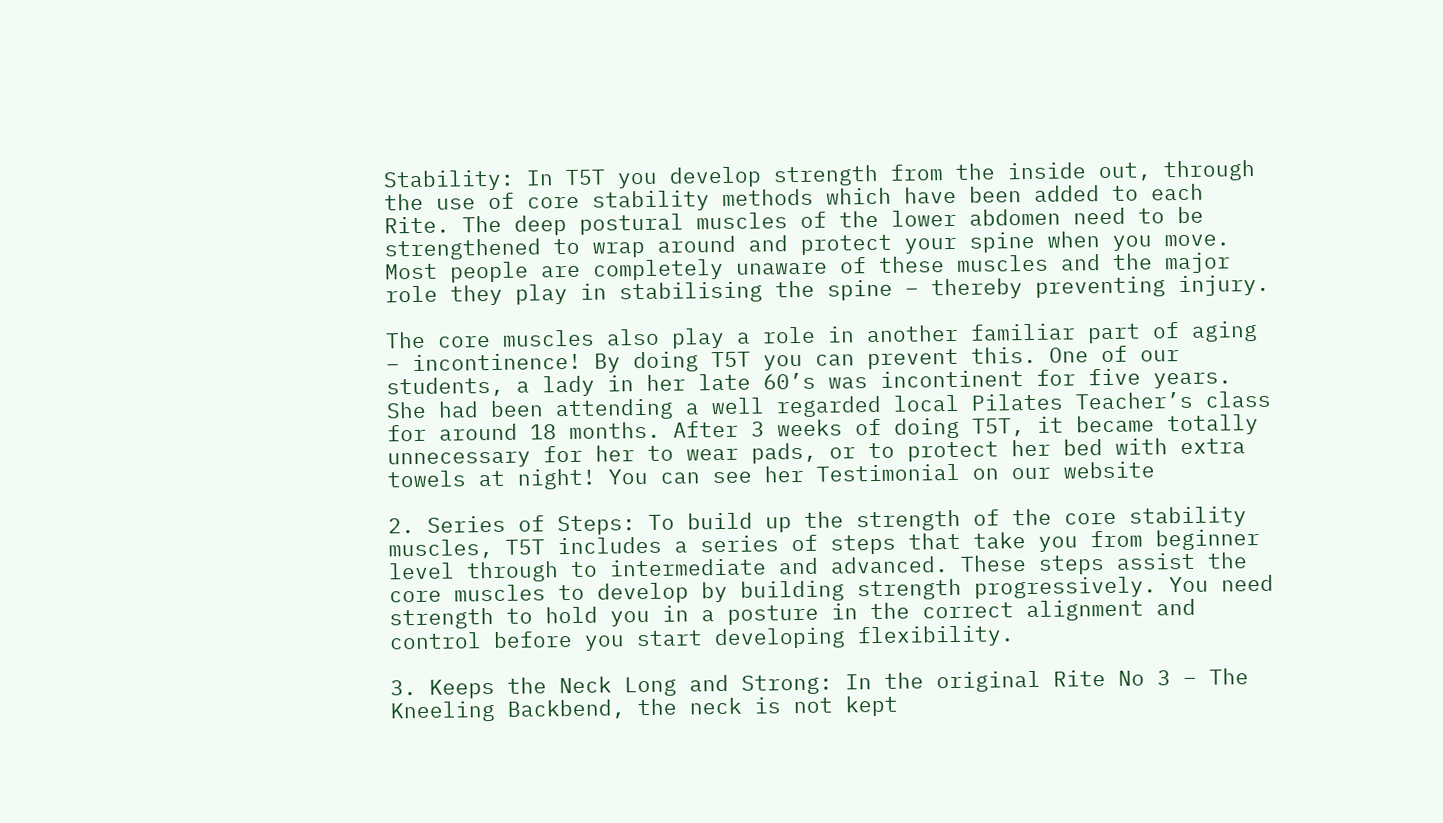Stability: In T5T you develop strength from the inside out, through the use of core stability methods which have been added to each Rite. The deep postural muscles of the lower abdomen need to be strengthened to wrap around and protect your spine when you move. Most people are completely unaware of these muscles and the major role they play in stabilising the spine – thereby preventing injury.

The core muscles also play a role in another familiar part of aging – incontinence! By doing T5T you can prevent this. One of our students, a lady in her late 60’s was incontinent for five years. She had been attending a well regarded local Pilates Teacher’s class for around 18 months. After 3 weeks of doing T5T, it became totally unnecessary for her to wear pads, or to protect her bed with extra towels at night! You can see her Testimonial on our website

2. Series of Steps: To build up the strength of the core stability muscles, T5T includes a series of steps that take you from beginner level through to intermediate and advanced. These steps assist the core muscles to develop by building strength progressively. You need strength to hold you in a posture in the correct alignment and control before you start developing flexibility.

3. Keeps the Neck Long and Strong: In the original Rite No 3 – The Kneeling Backbend, the neck is not kept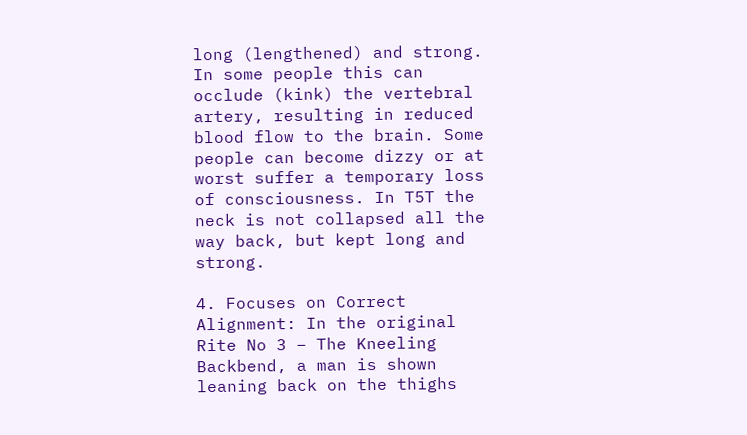long (lengthened) and strong. In some people this can occlude (kink) the vertebral artery, resulting in reduced blood flow to the brain. Some people can become dizzy or at worst suffer a temporary loss of consciousness. In T5T the neck is not collapsed all the way back, but kept long and strong.

4. Focuses on Correct Alignment: In the original Rite No 3 – The Kneeling Backbend, a man is shown leaning back on the thighs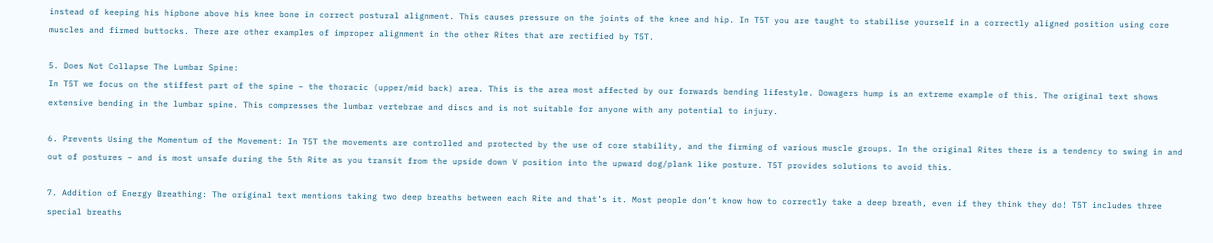instead of keeping his hipbone above his knee bone in correct postural alignment. This causes pressure on the joints of the knee and hip. In T5T you are taught to stabilise yourself in a correctly aligned position using core muscles and firmed buttocks. There are other examples of improper alignment in the other Rites that are rectified by T5T.

5. Does Not Collapse The Lumbar Spine:
In T5T we focus on the stiffest part of the spine – the thoracic (upper/mid back) area. This is the area most affected by our forwards bending lifestyle. Dowagers hump is an extreme example of this. The original text shows extensive bending in the lumbar spine. This compresses the lumbar vertebrae and discs and is not suitable for anyone with any potential to injury.

6. Prevents Using the Momentum of the Movement: In T5T the movements are controlled and protected by the use of core stability, and the firming of various muscle groups. In the original Rites there is a tendency to swing in and out of postures – and is most unsafe during the 5th Rite as you transit from the upside down V position into the upward dog/plank like posture. T5T provides solutions to avoid this.

7. Addition of Energy Breathing: The original text mentions taking two deep breaths between each Rite and that’s it. Most people don’t know how to correctly take a deep breath, even if they think they do! T5T includes three special breaths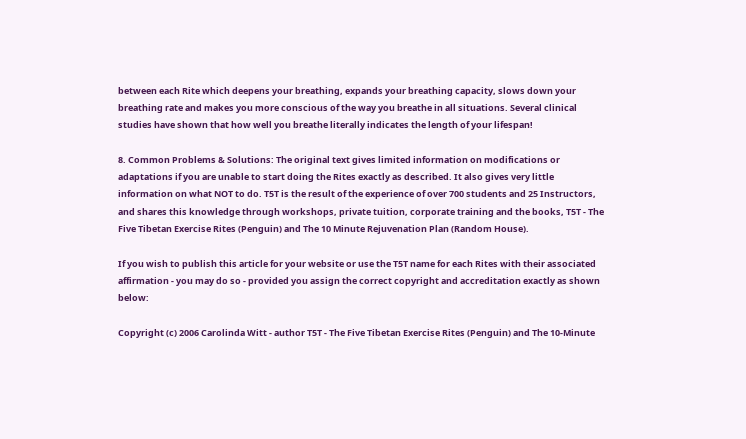between each Rite which deepens your breathing, expands your breathing capacity, slows down your breathing rate and makes you more conscious of the way you breathe in all situations. Several clinical studies have shown that how well you breathe literally indicates the length of your lifespan!

8. Common Problems & Solutions: The original text gives limited information on modifications or adaptations if you are unable to start doing the Rites exactly as described. It also gives very little information on what NOT to do. T5T is the result of the experience of over 700 students and 25 Instructors, and shares this knowledge through workshops, private tuition, corporate training and the books, T5T - The Five Tibetan Exercise Rites (Penguin) and The 10 Minute Rejuvenation Plan (Random House).

If you wish to publish this article for your website or use the T5T name for each Rites with their associated affirmation - you may do so - provided you assign the correct copyright and accreditation exactly as shown below:

Copyright (c) 2006 Carolinda Witt - author T5T - The Five Tibetan Exercise Rites (Penguin) and The 10-Minute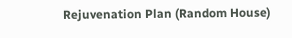Rejuvenation Plan (Random House)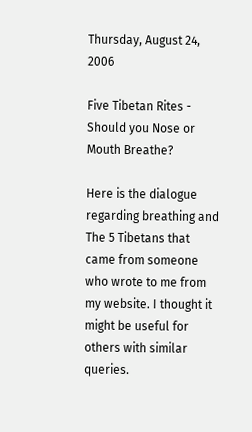Thursday, August 24, 2006

Five Tibetan Rites - Should you Nose or Mouth Breathe?

Here is the dialogue regarding breathing and The 5 Tibetans that came from someone who wrote to me from my website. I thought it might be useful for others with similar queries.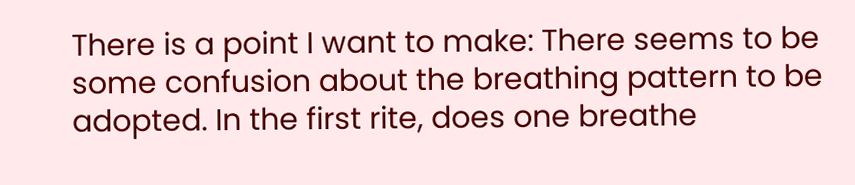There is a point I want to make: There seems to be some confusion about the breathing pattern to be adopted. In the first rite, does one breathe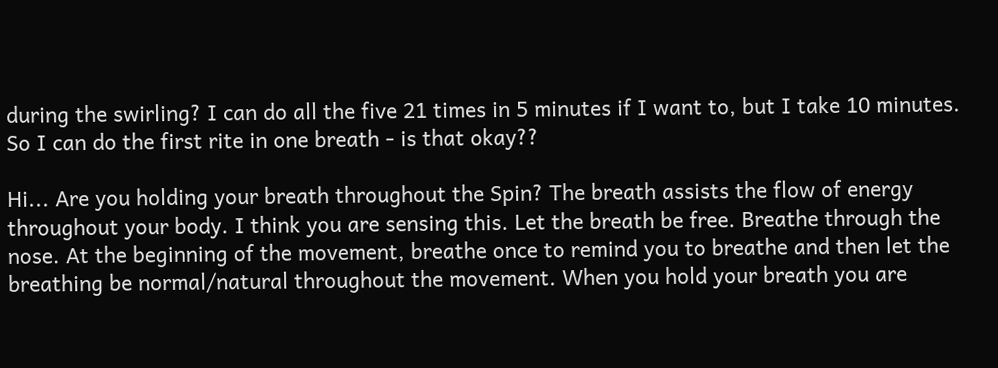during the swirling? I can do all the five 21 times in 5 minutes if I want to, but I take 10 minutes. So I can do the first rite in one breath - is that okay??

Hi... Are you holding your breath throughout the Spin? The breath assists the flow of energy throughout your body. I think you are sensing this. Let the breath be free. Breathe through the nose. At the beginning of the movement, breathe once to remind you to breathe and then let the breathing be normal/natural throughout the movement. When you hold your breath you are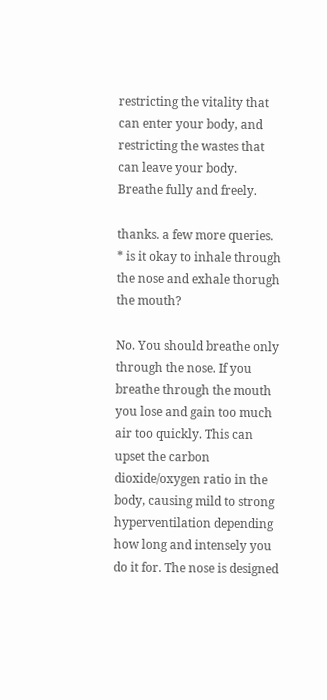restricting the vitality that can enter your body, and restricting the wastes that can leave your body. Breathe fully and freely.

thanks. a few more queries.
* is it okay to inhale through the nose and exhale thorugh the mouth?

No. You should breathe only through the nose. If you breathe through the mouth you lose and gain too much air too quickly. This can upset the carbon dioxide/oxygen ratio in the body, causing mild to strong hyperventilation depending how long and intensely you do it for. The nose is designed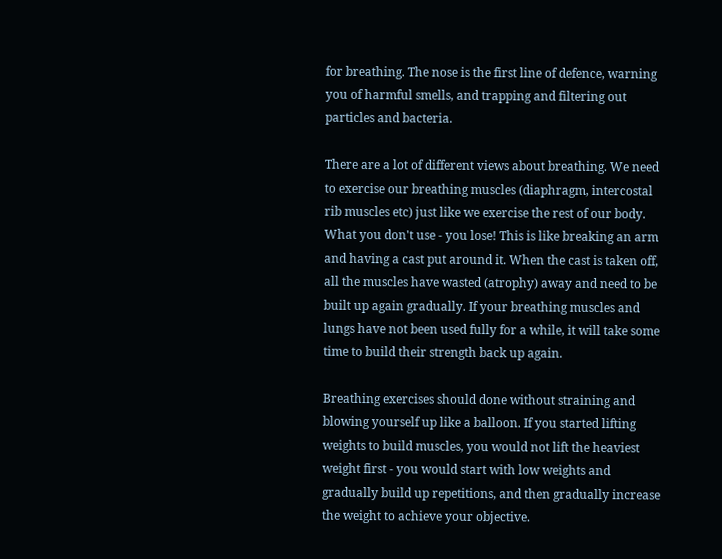for breathing. The nose is the first line of defence, warning you of harmful smells, and trapping and filtering out particles and bacteria.

There are a lot of different views about breathing. We need to exercise our breathing muscles (diaphragm, intercostal rib muscles etc) just like we exercise the rest of our body. What you don't use - you lose! This is like breaking an arm and having a cast put around it. When the cast is taken off, all the muscles have wasted (atrophy) away and need to be built up again gradually. If your breathing muscles and lungs have not been used fully for a while, it will take some time to build their strength back up again.

Breathing exercises should done without straining and blowing yourself up like a balloon. If you started lifting weights to build muscles, you would not lift the heaviest weight first - you would start with low weights and gradually build up repetitions, and then gradually increase the weight to achieve your objective.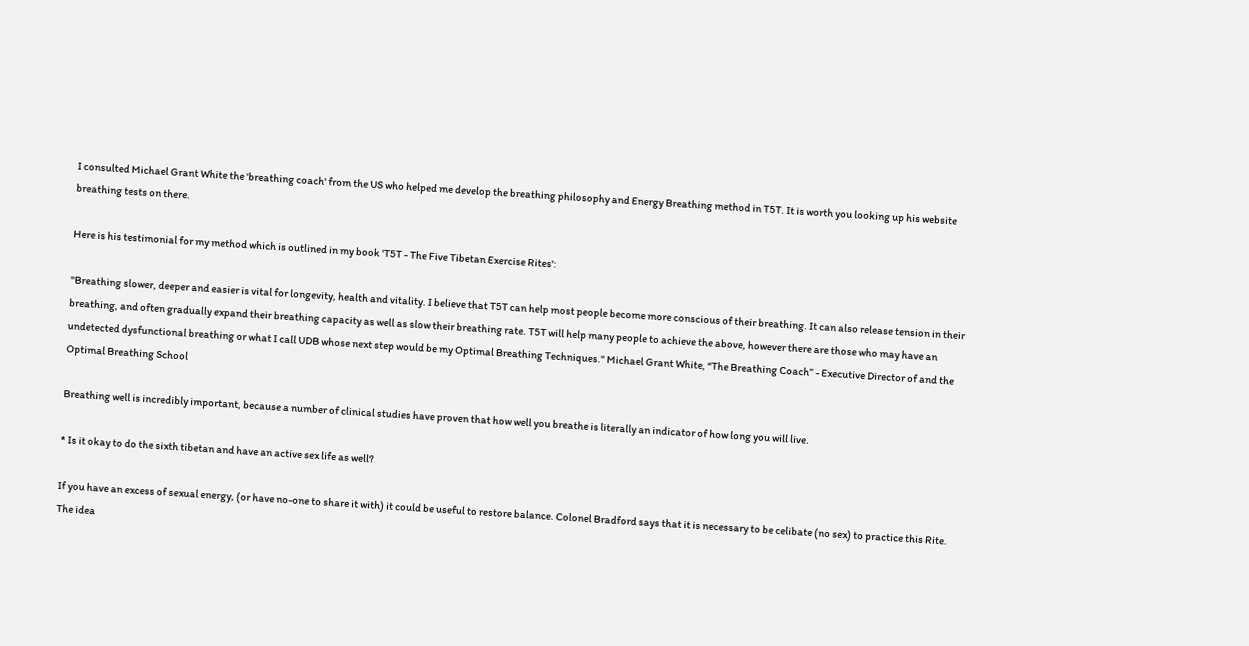I consulted Michael Grant White the 'breathing coach' from the US who helped me develop the breathing philosophy and Energy Breathing method in T5T. It is worth you looking up his website breathing tests on there.

Here is his testimonial for my method which is outlined in my book 'T5T - The Five Tibetan Exercise Rites':

"Breathing slower, deeper and easier is vital for longevity, health and vitality. I believe that T5T can help most people become more conscious of their breathing. It can also release tension in their breathing, and often gradually expand their breathing capacity as well as slow their breathing rate. T5T will help many people to achieve the above, however there are those who may have an undetected dysfunctional breathing or what I call UDB whose next step would be my Optimal Breathing Techniques." Michael Grant White, “The Breathing Coach” - Executive Director of and the Optimal Breathing School

Breathing well is incredibly important, because a number of clinical studies have proven that how well you breathe is literally an indicator of how long you will live.

* Is it okay to do the sixth tibetan and have an active sex life as well?

If you have an excess of sexual energy, (or have no-one to share it with) it could be useful to restore balance. Colonel Bradford says that it is necessary to be celibate (no sex) to practice this Rite. The idea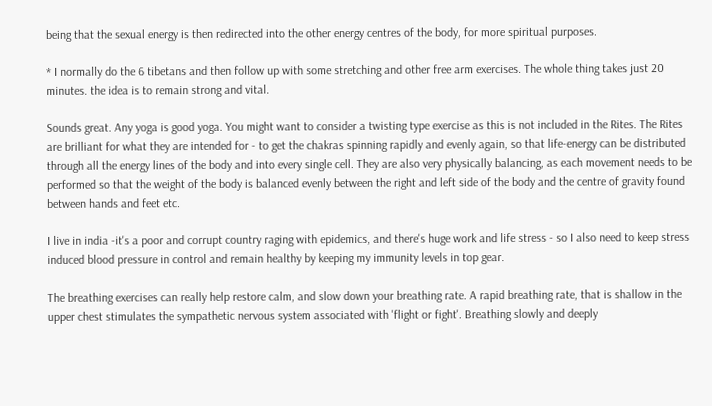being that the sexual energy is then redirected into the other energy centres of the body, for more spiritual purposes.

* I normally do the 6 tibetans and then follow up with some stretching and other free arm exercises. The whole thing takes just 20 minutes. the idea is to remain strong and vital.

Sounds great. Any yoga is good yoga. You might want to consider a twisting type exercise as this is not included in the Rites. The Rites are brilliant for what they are intended for - to get the chakras spinning rapidly and evenly again, so that life-energy can be distributed through all the energy lines of the body and into every single cell. They are also very physically balancing, as each movement needs to be performed so that the weight of the body is balanced evenly between the right and left side of the body and the centre of gravity found between hands and feet etc.

I live in india -it's a poor and corrupt country raging with epidemics, and there's huge work and life stress - so I also need to keep stress induced blood pressure in control and remain healthy by keeping my immunity levels in top gear.

The breathing exercises can really help restore calm, and slow down your breathing rate. A rapid breathing rate, that is shallow in the upper chest stimulates the sympathetic nervous system associated with 'flight or fight'. Breathing slowly and deeply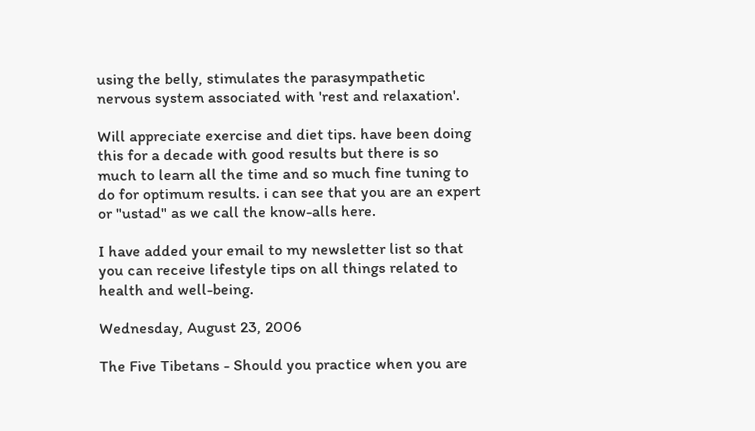using the belly, stimulates the parasympathetic nervous system associated with 'rest and relaxation'.

Will appreciate exercise and diet tips. have been doing this for a decade with good results but there is so much to learn all the time and so much fine tuning to do for optimum results. i can see that you are an expert or "ustad" as we call the know-alls here.

I have added your email to my newsletter list so that you can receive lifestyle tips on all things related to health and well-being.

Wednesday, August 23, 2006

The Five Tibetans - Should you practice when you are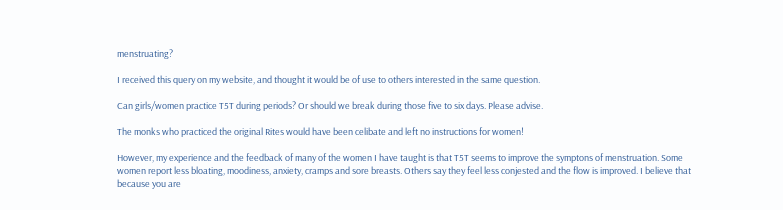menstruating?

I received this query on my website, and thought it would be of use to others interested in the same question.

Can girls/women practice T5T during periods? Or should we break during those five to six days. Please advise.

The monks who practiced the original Rites would have been celibate and left no instructions for women!

However, my experience and the feedback of many of the women I have taught is that T5T seems to improve the symptons of menstruation. Some women report less bloating, moodiness, anxiety, cramps and sore breasts. Others say they feel less conjested and the flow is improved. I believe that because you are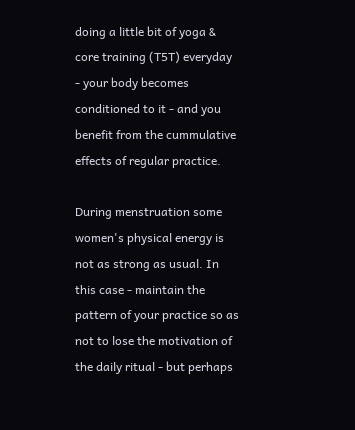doing a little bit of yoga & core training (T5T) everyday - your body becomes conditioned to it - and you benefit from the cummulative effects of regular practice.

During menstruation some women's physical energy is not as strong as usual. In this case - maintain the pattern of your practice so as not to lose the motivation of the daily ritual - but perhaps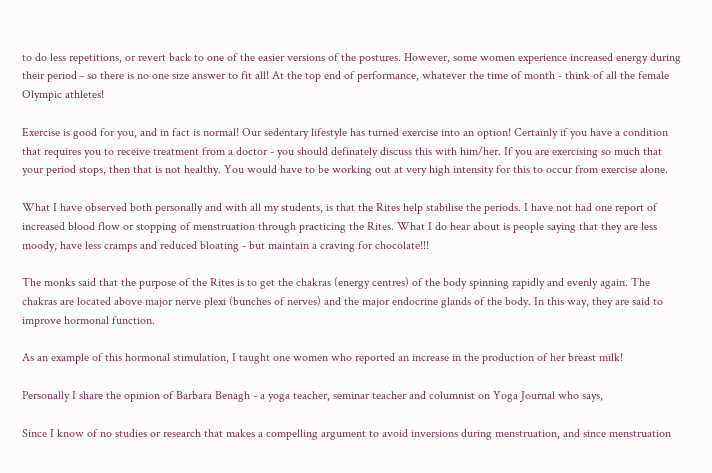to do less repetitions, or revert back to one of the easier versions of the postures. However, some women experience increased energy during their period - so there is no one size answer to fit all! At the top end of performance, whatever the time of month - think of all the female Olympic athletes!

Exercise is good for you, and in fact is normal! Our sedentary lifestyle has turned exercise into an option! Certainly if you have a condition that requires you to receive treatment from a doctor - you should definately discuss this with him/her. If you are exercising so much that your period stops, then that is not healthy. You would have to be working out at very high intensity for this to occur from exercise alone.

What I have observed both personally and with all my students, is that the Rites help stabilise the periods. I have not had one report of increased blood flow or stopping of menstruation through practicing the Rites. What I do hear about is people saying that they are less moody, have less cramps and reduced bloating - but maintain a craving for chocolate!!!

The monks said that the purpose of the Rites is to get the chakras (energy centres) of the body spinning rapidly and evenly again. The chakras are located above major nerve plexi (bunches of nerves) and the major endocrine glands of the body. In this way, they are said to improve hormonal function.

As an example of this hormonal stimulation, I taught one women who reported an increase in the production of her breast milk!

Personally I share the opinion of Barbara Benagh - a yoga teacher, seminar teacher and columnist on Yoga Journal who says,

Since I know of no studies or research that makes a compelling argument to avoid inversions during menstruation, and since menstruation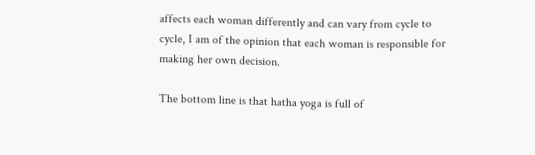affects each woman differently and can vary from cycle to cycle, I am of the opinion that each woman is responsible for making her own decision.

The bottom line is that hatha yoga is full of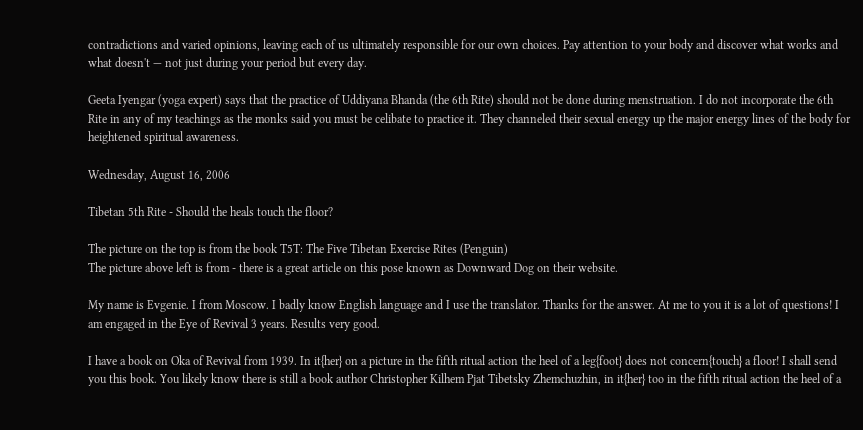contradictions and varied opinions, leaving each of us ultimately responsible for our own choices. Pay attention to your body and discover what works and what doesn't — not just during your period but every day.

Geeta Iyengar (yoga expert) says that the practice of Uddiyana Bhanda (the 6th Rite) should not be done during menstruation. I do not incorporate the 6th Rite in any of my teachings as the monks said you must be celibate to practice it. They channeled their sexual energy up the major energy lines of the body for heightened spiritual awareness.

Wednesday, August 16, 2006

Tibetan 5th Rite - Should the heals touch the floor?

The picture on the top is from the book T5T: The Five Tibetan Exercise Rites (Penguin)
The picture above left is from - there is a great article on this pose known as Downward Dog on their website.

My name is Evgenie. I from Moscow. I badly know English language and I use the translator. Thanks for the answer. At me to you it is a lot of questions! I am engaged in the Eye of Revival 3 years. Results very good.

I have a book on Oka of Revival from 1939. In it{her} on a picture in the fifth ritual action the heel of a leg{foot} does not concern{touch} a floor! I shall send you this book. You likely know there is still a book author Christopher Kilhem Pjat Tibetsky Zhemchuzhin, in it{her} too in the fifth ritual action the heel of a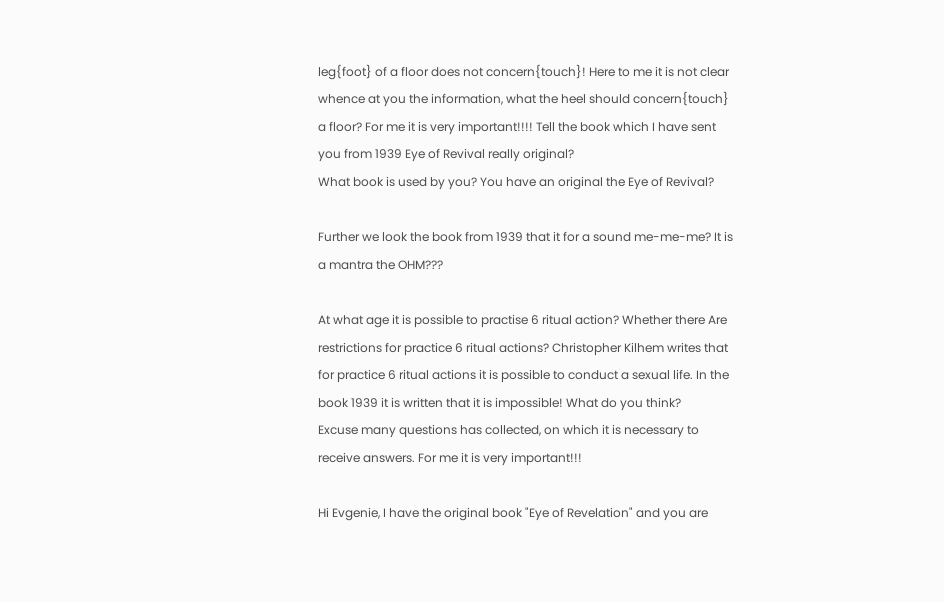leg{foot} of a floor does not concern{touch}! Here to me it is not clear whence at you the information, what the heel should concern{touch} a floor? For me it is very important!!!! Tell the book which I have sent you from 1939 Eye of Revival really original?
What book is used by you? You have an original the Eye of Revival?

Further we look the book from 1939 that it for a sound me-me-me? It is a mantra the OHM???

At what age it is possible to practise 6 ritual action? Whether there Are restrictions for practice 6 ritual actions? Christopher Kilhem writes that for practice 6 ritual actions it is possible to conduct a sexual life. In the book 1939 it is written that it is impossible! What do you think?
Excuse many questions has collected, on which it is necessary to receive answers. For me it is very important!!!

Hi Evgenie, I have the original book "Eye of Revelation" and you are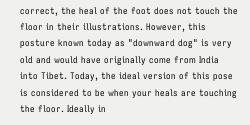correct, the heal of the foot does not touch the floor in their illustrations. However, this posture known today as "downward dog" is very old and would have originally come from India into Tibet. Today, the ideal version of this pose is considered to be when your heals are touching the floor. Ideally in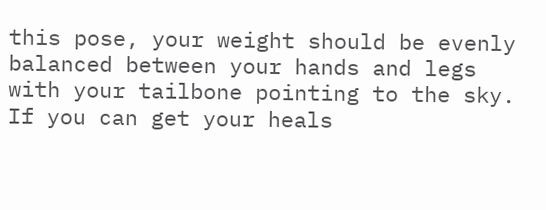this pose, your weight should be evenly balanced between your hands and legs with your tailbone pointing to the sky. If you can get your heals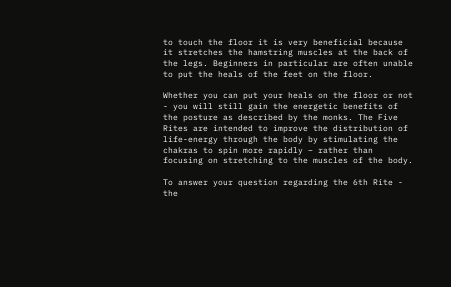to touch the floor it is very beneficial because it stretches the hamstring muscles at the back of the legs. Beginners in particular are often unable to put the heals of the feet on the floor.

Whether you can put your heals on the floor or not - you will still gain the energetic benefits of the posture as described by the monks. The Five Rites are intended to improve the distribution of life-energy through the body by stimulating the chakras to spin more rapidly – rather than focusing on stretching to the muscles of the body.

To answer your question regarding the 6th Rite - the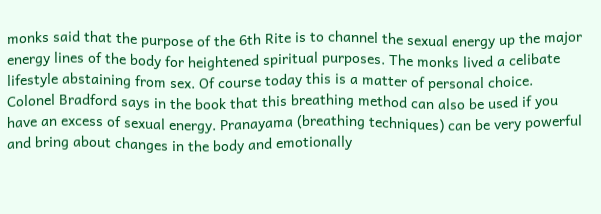monks said that the purpose of the 6th Rite is to channel the sexual energy up the major energy lines of the body for heightened spiritual purposes. The monks lived a celibate lifestyle abstaining from sex. Of course today this is a matter of personal choice. Colonel Bradford says in the book that this breathing method can also be used if you have an excess of sexual energy. Pranayama (breathing techniques) can be very powerful and bring about changes in the body and emotionally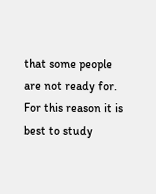that some people are not ready for. For this reason it is best to study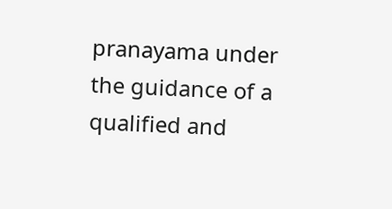pranayama under the guidance of a qualified and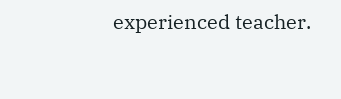experienced teacher.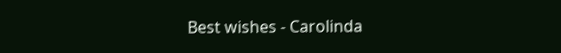Best wishes - Carolinda